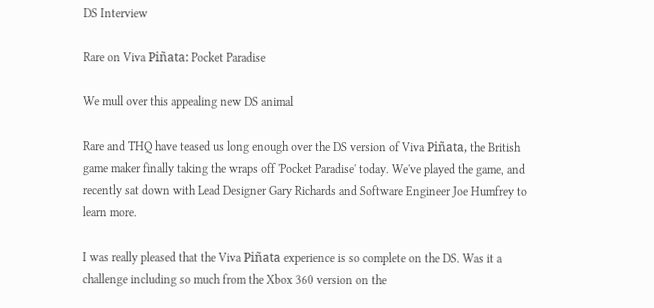DS Interview

Rare on Viva Piñata: Pocket Paradise

We mull over this appealing new DS animal

Rare and THQ have teased us long enough over the DS version of Viva Piñata, the British game maker finally taking the wraps off 'Pocket Paradise' today. We've played the game, and recently sat down with Lead Designer Gary Richards and Software Engineer Joe Humfrey to learn more.

I was really pleased that the Viva Piñata experience is so complete on the DS. Was it a challenge including so much from the Xbox 360 version on the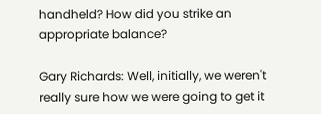handheld? How did you strike an appropriate balance?

Gary Richards: Well, initially, we weren't really sure how we were going to get it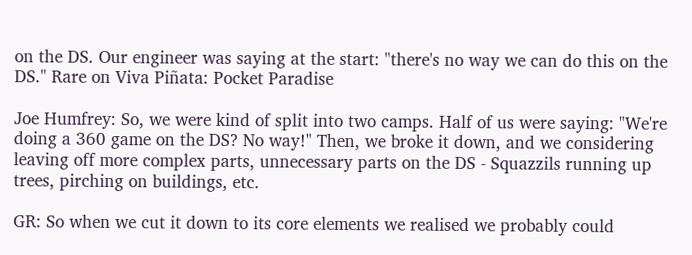on the DS. Our engineer was saying at the start: "there's no way we can do this on the DS." Rare on Viva Piñata: Pocket Paradise

Joe Humfrey: So, we were kind of split into two camps. Half of us were saying: "We're doing a 360 game on the DS? No way!" Then, we broke it down, and we considering leaving off more complex parts, unnecessary parts on the DS - Squazzils running up trees, pirching on buildings, etc.

GR: So when we cut it down to its core elements we realised we probably could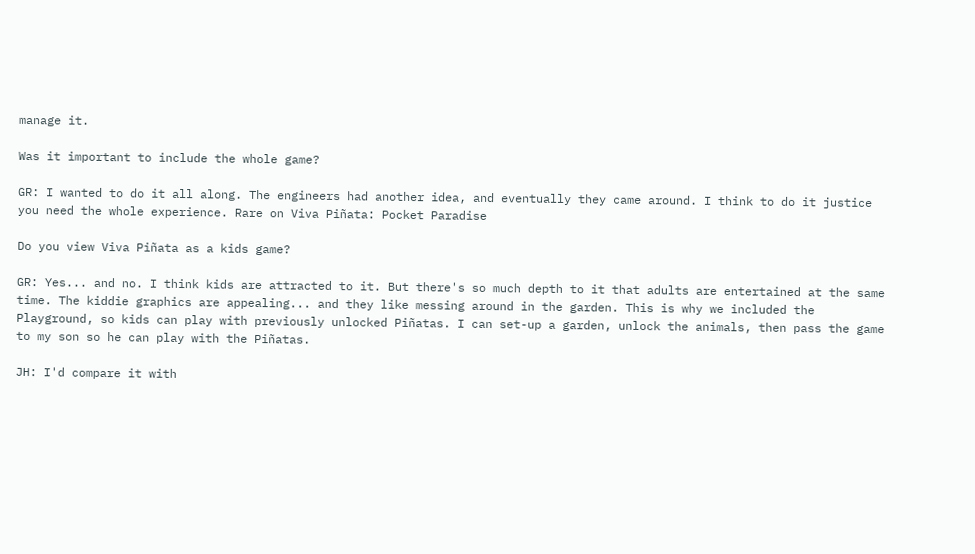manage it.

Was it important to include the whole game?

GR: I wanted to do it all along. The engineers had another idea, and eventually they came around. I think to do it justice you need the whole experience. Rare on Viva Piñata: Pocket Paradise

Do you view Viva Piñata as a kids game?

GR: Yes... and no. I think kids are attracted to it. But there's so much depth to it that adults are entertained at the same time. The kiddie graphics are appealing... and they like messing around in the garden. This is why we included the Playground, so kids can play with previously unlocked Piñatas. I can set-up a garden, unlock the animals, then pass the game to my son so he can play with the Piñatas.

JH: I'd compare it with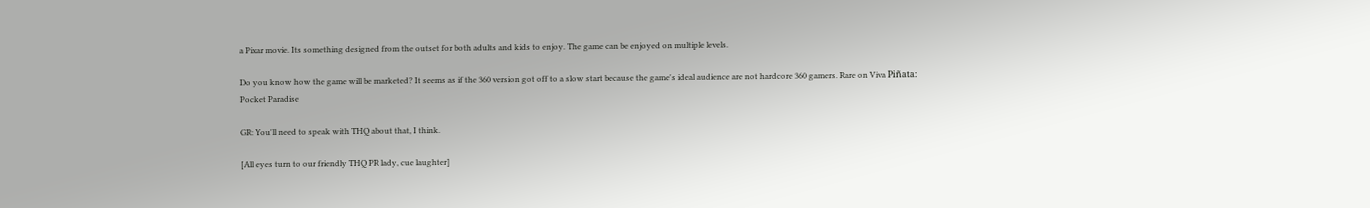a Pixar movie. Its something designed from the outset for both adults and kids to enjoy. The game can be enjoyed on multiple levels.

Do you know how the game will be marketed? It seems as if the 360 version got off to a slow start because the game's ideal audience are not hardcore 360 gamers. Rare on Viva Piñata: Pocket Paradise

GR: You'll need to speak with THQ about that, I think.

[All eyes turn to our friendly THQ PR lady, cue laughter]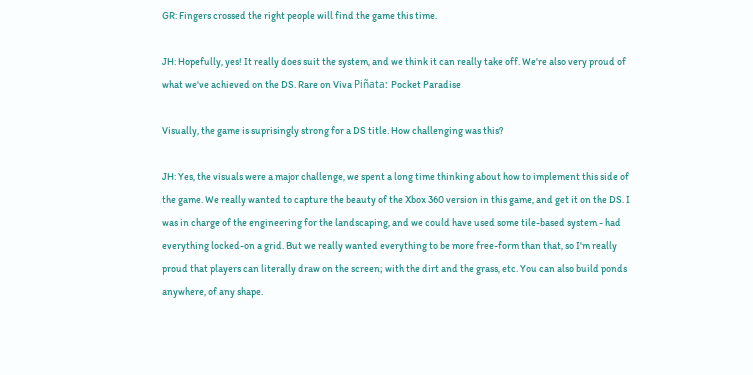GR: Fingers crossed the right people will find the game this time.

JH: Hopefully, yes! It really does suit the system, and we think it can really take off. We're also very proud of what we've achieved on the DS. Rare on Viva Piñata: Pocket Paradise

Visually, the game is suprisingly strong for a DS title. How challenging was this?

JH: Yes, the visuals were a major challenge, we spent a long time thinking about how to implement this side of the game. We really wanted to capture the beauty of the Xbox 360 version in this game, and get it on the DS. I was in charge of the engineering for the landscaping, and we could have used some tile-based system - had everything locked-on a grid. But we really wanted everything to be more free-form than that, so I'm really proud that players can literally draw on the screen; with the dirt and the grass, etc. You can also build ponds anywhere, of any shape.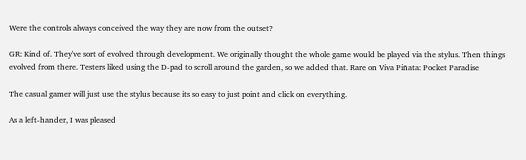Were the controls always conceived the way they are now from the outset?

GR: Kind of. They've sort of evolved through development. We originally thought the whole game would be played via the stylus. Then things evolved from there. Testers liked using the D-pad to scroll around the garden, so we added that. Rare on Viva Piñata: Pocket Paradise

The casual gamer will just use the stylus because its so easy to just point and click on everything.

As a left-hander, I was pleased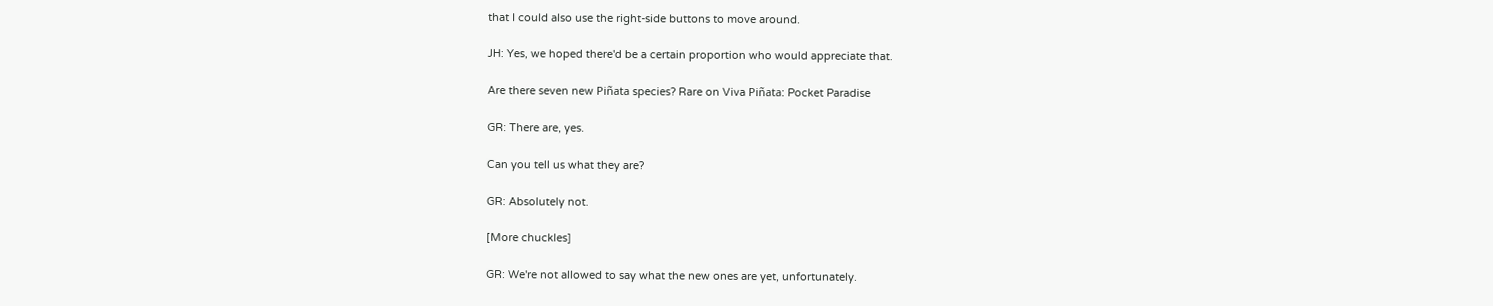that I could also use the right-side buttons to move around.

JH: Yes, we hoped there'd be a certain proportion who would appreciate that.

Are there seven new Piñata species? Rare on Viva Piñata: Pocket Paradise

GR: There are, yes.

Can you tell us what they are?

GR: Absolutely not.

[More chuckles]

GR: We're not allowed to say what the new ones are yet, unfortunately.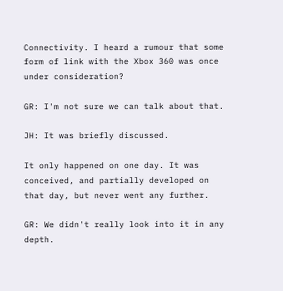Connectivity. I heard a rumour that some form of link with the Xbox 360 was once under consideration?

GR: I'm not sure we can talk about that.

JH: It was briefly discussed.

It only happened on one day. It was conceived, and partially developed on that day, but never went any further.

GR: We didn't really look into it in any depth.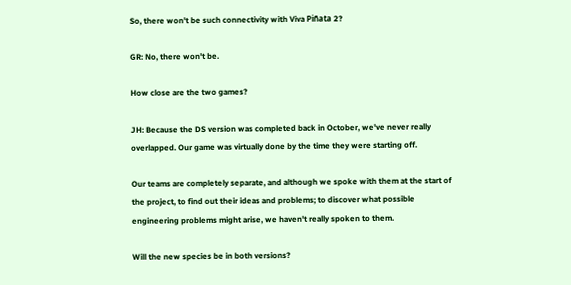So, there won't be such connectivity with Viva Piñata 2?

GR: No, there won't be.

How close are the two games?

JH: Because the DS version was completed back in October, we've never really overlapped. Our game was virtually done by the time they were starting off.

Our teams are completely separate, and although we spoke with them at the start of the project, to find out their ideas and problems; to discover what possible engineering problems might arise, we haven't really spoken to them.

Will the new species be in both versions?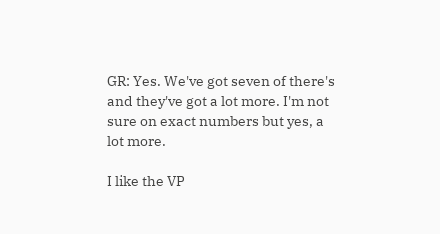GR: Yes. We've got seven of there's and they've got a lot more. I'm not sure on exact numbers but yes, a lot more.

I like the VP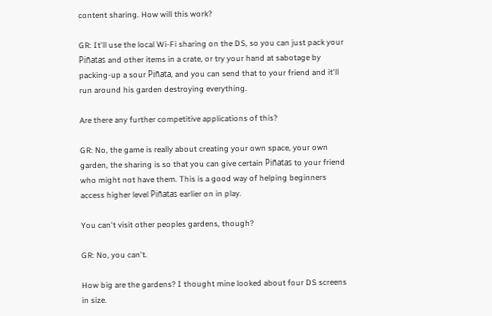content sharing. How will this work?

GR: It'll use the local Wi-Fi sharing on the DS, so you can just pack your Piñatas and other items in a crate, or try your hand at sabotage by packing-up a sour Piñata, and you can send that to your friend and it'll run around his garden destroying everything.

Are there any further competitive applications of this?

GR: No, the game is really about creating your own space, your own garden, the sharing is so that you can give certain Piñatas to your friend who might not have them. This is a good way of helping beginners access higher level Piñatas earlier on in play.

You can't visit other peoples gardens, though?

GR: No, you can't.

How big are the gardens? I thought mine looked about four DS screens in size.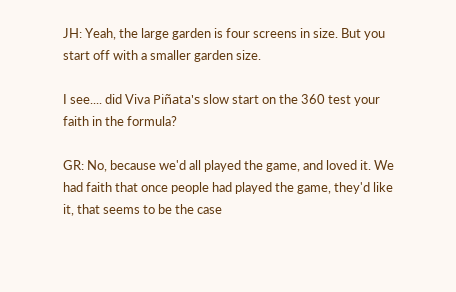JH: Yeah, the large garden is four screens in size. But you start off with a smaller garden size.

I see.... did Viva Piñata's slow start on the 360 test your faith in the formula?

GR: No, because we'd all played the game, and loved it. We had faith that once people had played the game, they'd like it, that seems to be the case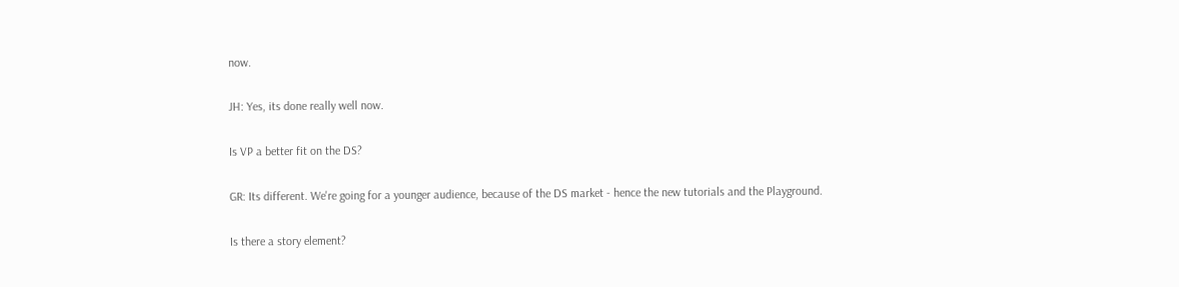now.

JH: Yes, its done really well now.

Is VP a better fit on the DS?

GR: Its different. We're going for a younger audience, because of the DS market - hence the new tutorials and the Playground.

Is there a story element?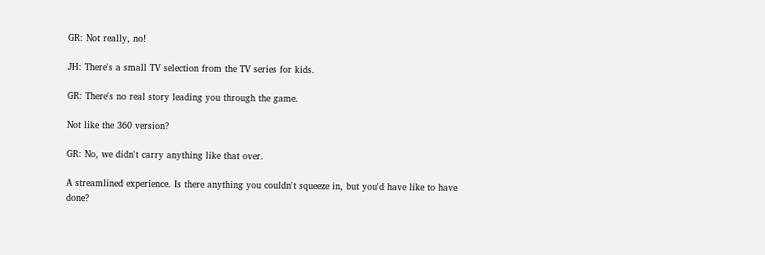GR: Not really, no!

JH: There's a small TV selection from the TV series for kids.

GR: There's no real story leading you through the game.

Not like the 360 version?

GR: No, we didn't carry anything like that over.

A streamlined experience. Is there anything you couldn't squeeze in, but you'd have like to have done?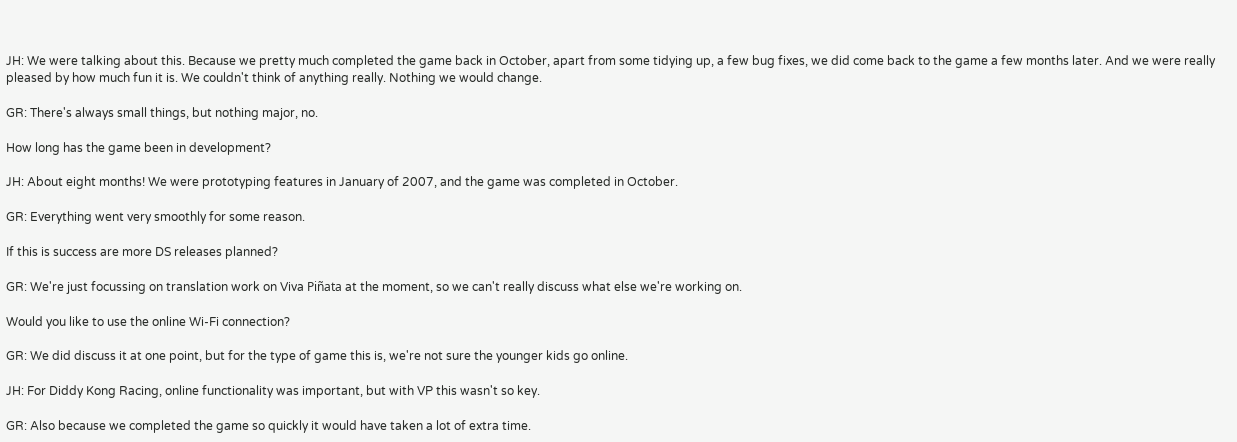JH: We were talking about this. Because we pretty much completed the game back in October, apart from some tidying up, a few bug fixes, we did come back to the game a few months later. And we were really pleased by how much fun it is. We couldn't think of anything really. Nothing we would change.

GR: There's always small things, but nothing major, no.

How long has the game been in development?

JH: About eight months! We were prototyping features in January of 2007, and the game was completed in October.

GR: Everything went very smoothly for some reason.

If this is success are more DS releases planned?

GR: We're just focussing on translation work on Viva Piñata at the moment, so we can't really discuss what else we're working on.

Would you like to use the online Wi-Fi connection?

GR: We did discuss it at one point, but for the type of game this is, we're not sure the younger kids go online.

JH: For Diddy Kong Racing, online functionality was important, but with VP this wasn't so key.

GR: Also because we completed the game so quickly it would have taken a lot of extra time.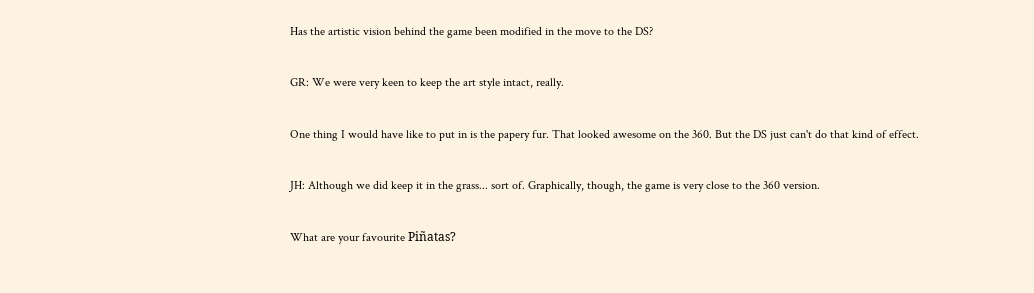Has the artistic vision behind the game been modified in the move to the DS?

GR: We were very keen to keep the art style intact, really.

One thing I would have like to put in is the papery fur. That looked awesome on the 360. But the DS just can't do that kind of effect.

JH: Although we did keep it in the grass... sort of. Graphically, though, the game is very close to the 360 version.

What are your favourite Piñatas?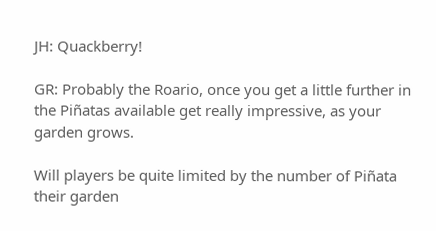JH: Quackberry!

GR: Probably the Roario, once you get a little further in the Piñatas available get really impressive, as your garden grows.

Will players be quite limited by the number of Piñata their garden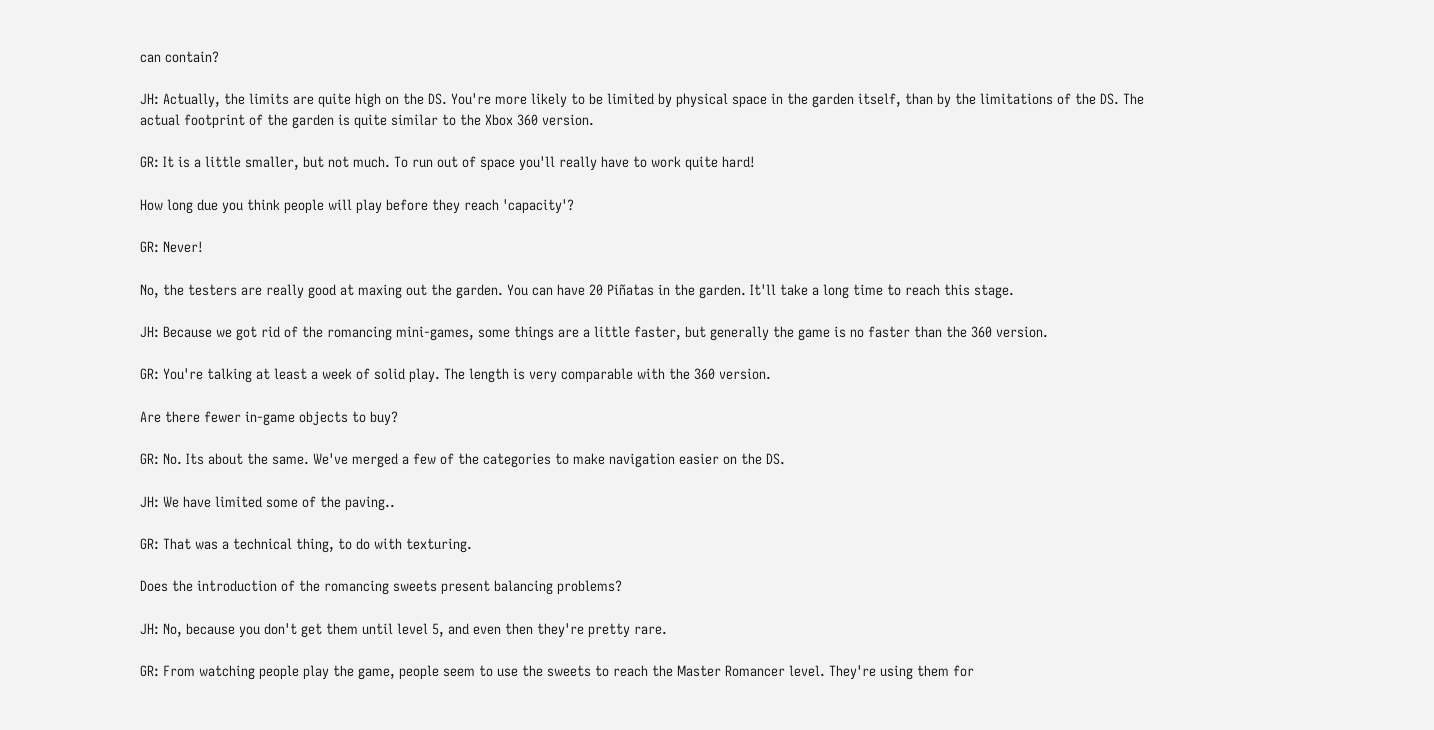can contain?

JH: Actually, the limits are quite high on the DS. You're more likely to be limited by physical space in the garden itself, than by the limitations of the DS. The actual footprint of the garden is quite similar to the Xbox 360 version.

GR: It is a little smaller, but not much. To run out of space you'll really have to work quite hard!

How long due you think people will play before they reach 'capacity'?

GR: Never!

No, the testers are really good at maxing out the garden. You can have 20 Piñatas in the garden. It'll take a long time to reach this stage.

JH: Because we got rid of the romancing mini-games, some things are a little faster, but generally the game is no faster than the 360 version.

GR: You're talking at least a week of solid play. The length is very comparable with the 360 version.

Are there fewer in-game objects to buy?

GR: No. Its about the same. We've merged a few of the categories to make navigation easier on the DS.

JH: We have limited some of the paving..

GR: That was a technical thing, to do with texturing.

Does the introduction of the romancing sweets present balancing problems?

JH: No, because you don't get them until level 5, and even then they're pretty rare.

GR: From watching people play the game, people seem to use the sweets to reach the Master Romancer level. They're using them for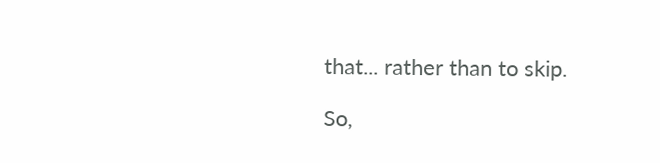that... rather than to skip.

So,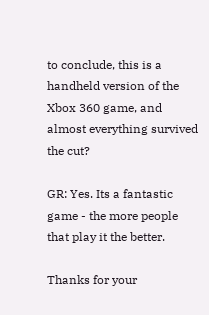to conclude, this is a handheld version of the Xbox 360 game, and almost everything survived the cut?

GR: Yes. Its a fantastic game - the more people that play it the better.

Thanks for your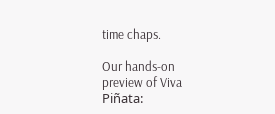time chaps.

Our hands-on preview of Viva Piñata: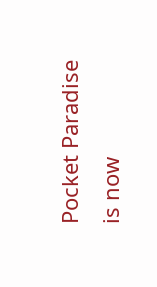Pocket Paradise is now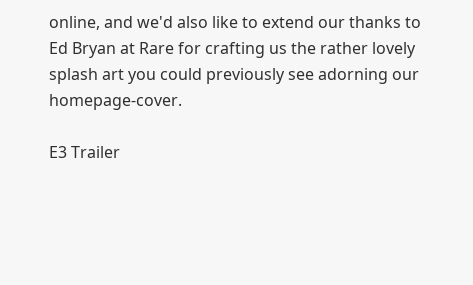online, and we'd also like to extend our thanks to Ed Bryan at Rare for crafting us the rather lovely splash art you could previously see adorning our homepage-cover.

E3 Trailer